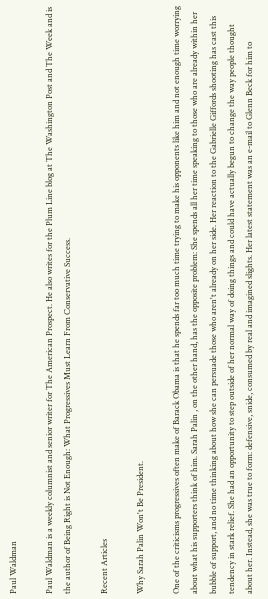Paul Waldman

Paul Waldman is a weekly columnist and senior writer for The American Prospect. He also writes for the Plum Line blog at The Washington Post and The Week and is the author of Being Right is Not Enough: What Progressives Must Learn From Conservative Success.

Recent Articles

Why Sarah Palin Won't Be President.

One of the criticisms progressives often make of Barack Obama is that he spends far too much time trying to make his opponents like him and not enough time worrying about what his supporters think of him. Sarah Palin , on the other hand, has the opposite problem: She spends all her time speaking to those who are already within her bubble of support, and no time thinking about how she can persuade those who aren't already on her side. Her reaction to the Gabrielle Giffords shooting has cast this tendency in stark relief. She had an opportunity to step outside of her normal way of doing things and could have actually begun to change the way people thought about her. Instead, she was true to form: defensive, snide, consumed by real and imagined slights. Her latest statement was an e-mail to Glenn Beck for him to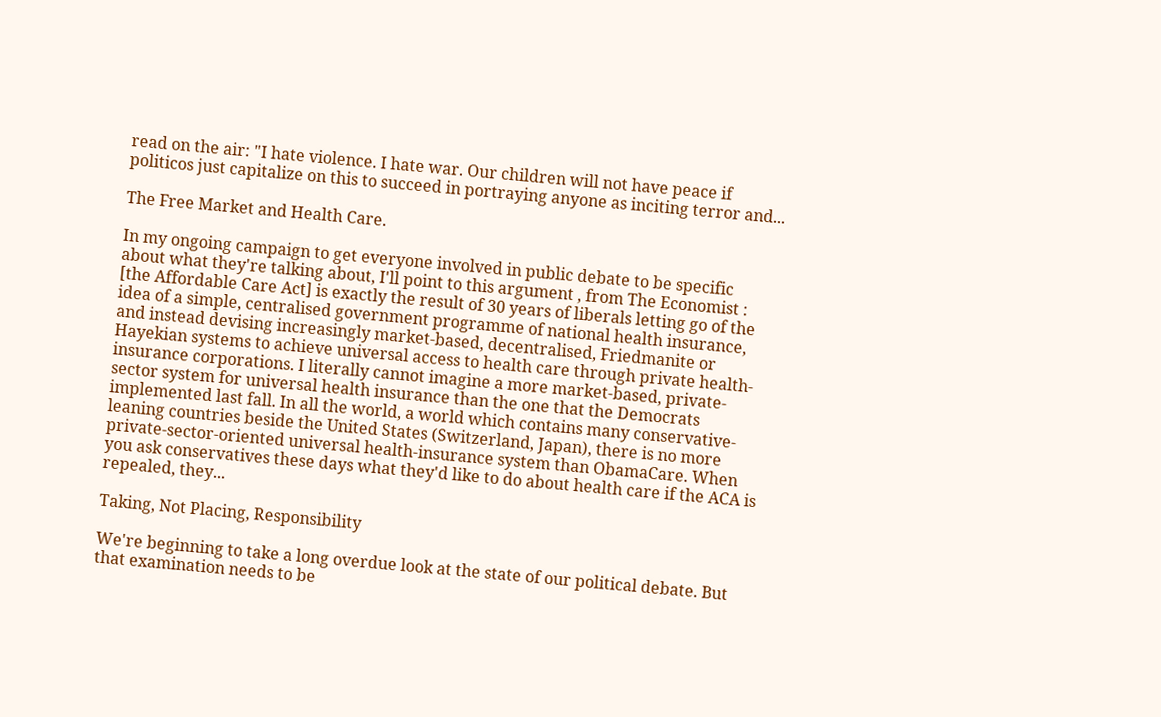read on the air: "I hate violence. I hate war. Our children will not have peace if politicos just capitalize on this to succeed in portraying anyone as inciting terror and...

The Free Market and Health Care.

In my ongoing campaign to get everyone involved in public debate to be specific about what they're talking about, I'll point to this argument , from The Economist : [the Affordable Care Act] is exactly the result of 30 years of liberals letting go of the idea of a simple, centralised government programme of national health insurance, and instead devising increasingly market-based, decentralised, Friedmanite or Hayekian systems to achieve universal access to health care through private health-insurance corporations. I literally cannot imagine a more market-based, private-sector system for universal health insurance than the one that the Democrats implemented last fall. In all the world, a world which contains many conservative-leaning countries beside the United States (Switzerland, Japan), there is no more private-sector-oriented universal health-insurance system than ObamaCare. When you ask conservatives these days what they'd like to do about health care if the ACA is repealed, they...

Taking, Not Placing, Responsibility

We're beginning to take a long overdue look at the state of our political debate. But that examination needs to be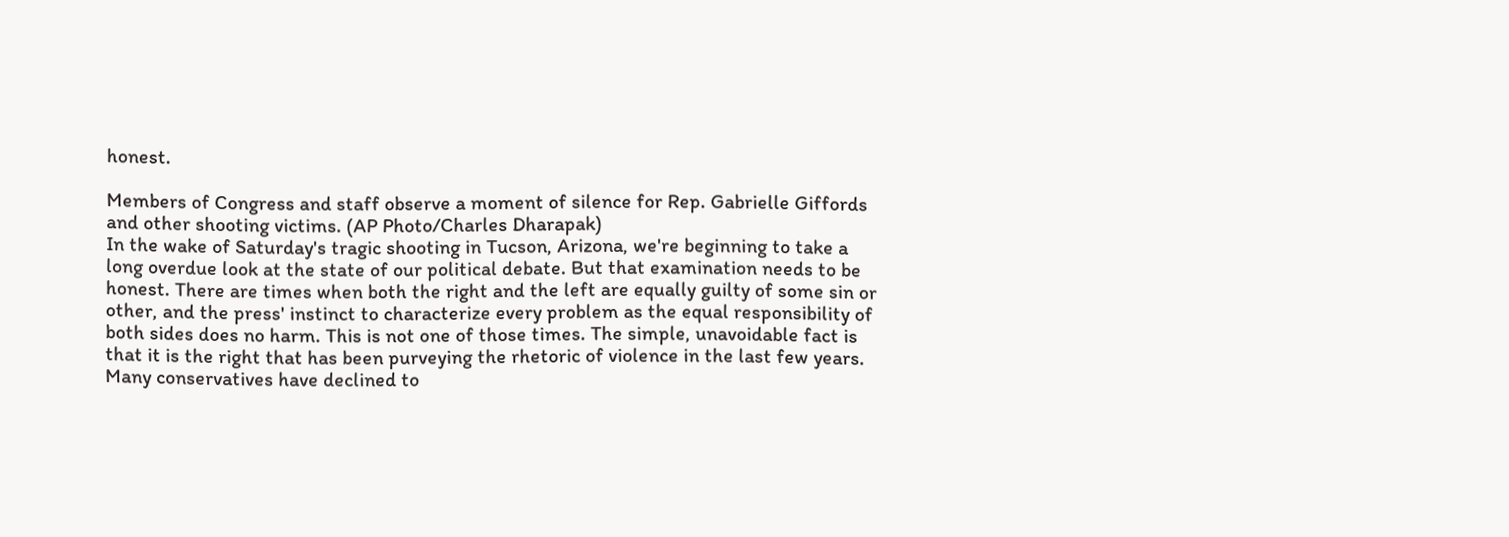honest.

Members of Congress and staff observe a moment of silence for Rep. Gabrielle Giffords and other shooting victims. (AP Photo/Charles Dharapak)
In the wake of Saturday's tragic shooting in Tucson, Arizona, we're beginning to take a long overdue look at the state of our political debate. But that examination needs to be honest. There are times when both the right and the left are equally guilty of some sin or other, and the press' instinct to characterize every problem as the equal responsibility of both sides does no harm. This is not one of those times. The simple, unavoidable fact is that it is the right that has been purveying the rhetoric of violence in the last few years. Many conservatives have declined to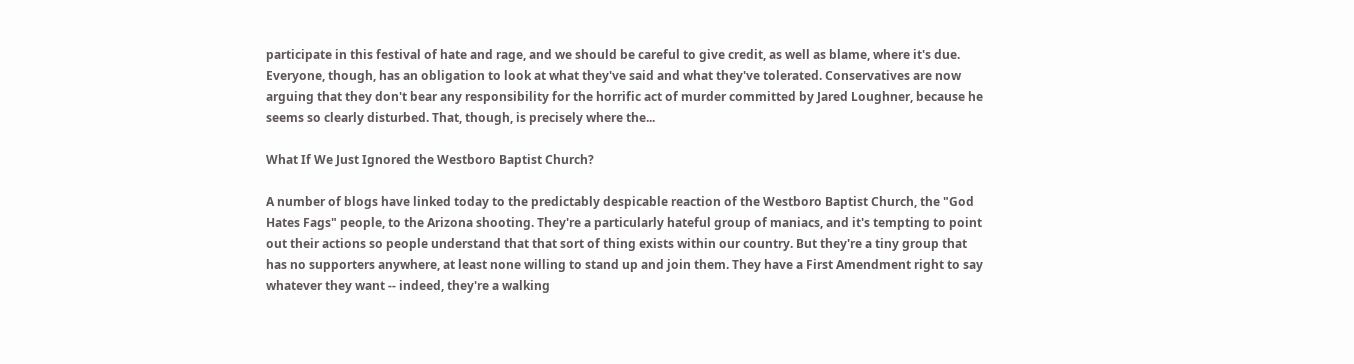participate in this festival of hate and rage, and we should be careful to give credit, as well as blame, where it's due. Everyone, though, has an obligation to look at what they've said and what they've tolerated. Conservatives are now arguing that they don't bear any responsibility for the horrific act of murder committed by Jared Loughner, because he seems so clearly disturbed. That, though, is precisely where the...

What If We Just Ignored the Westboro Baptist Church?

A number of blogs have linked today to the predictably despicable reaction of the Westboro Baptist Church, the "God Hates Fags" people, to the Arizona shooting. They're a particularly hateful group of maniacs, and it's tempting to point out their actions so people understand that that sort of thing exists within our country. But they're a tiny group that has no supporters anywhere, at least none willing to stand up and join them. They have a First Amendment right to say whatever they want -- indeed, they're a walking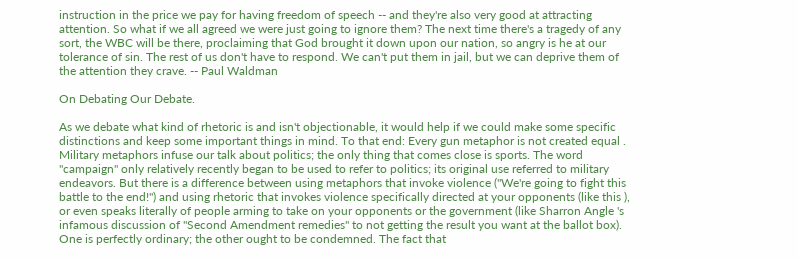instruction in the price we pay for having freedom of speech -- and they're also very good at attracting attention. So what if we all agreed we were just going to ignore them? The next time there's a tragedy of any sort, the WBC will be there, proclaiming that God brought it down upon our nation, so angry is he at our tolerance of sin. The rest of us don't have to respond. We can't put them in jail, but we can deprive them of the attention they crave. -- Paul Waldman

On Debating Our Debate.

As we debate what kind of rhetoric is and isn't objectionable, it would help if we could make some specific distinctions and keep some important things in mind. To that end: Every gun metaphor is not created equal . Military metaphors infuse our talk about politics; the only thing that comes close is sports. The word "campaign" only relatively recently began to be used to refer to politics; its original use referred to military endeavors. But there is a difference between using metaphors that invoke violence ("We're going to fight this battle to the end!") and using rhetoric that invokes violence specifically directed at your opponents (like this ), or even speaks literally of people arming to take on your opponents or the government (like Sharron Angle 's infamous discussion of "Second Amendment remedies" to not getting the result you want at the ballot box). One is perfectly ordinary; the other ought to be condemned. The fact that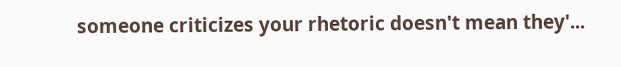someone criticizes your rhetoric doesn't mean they'...